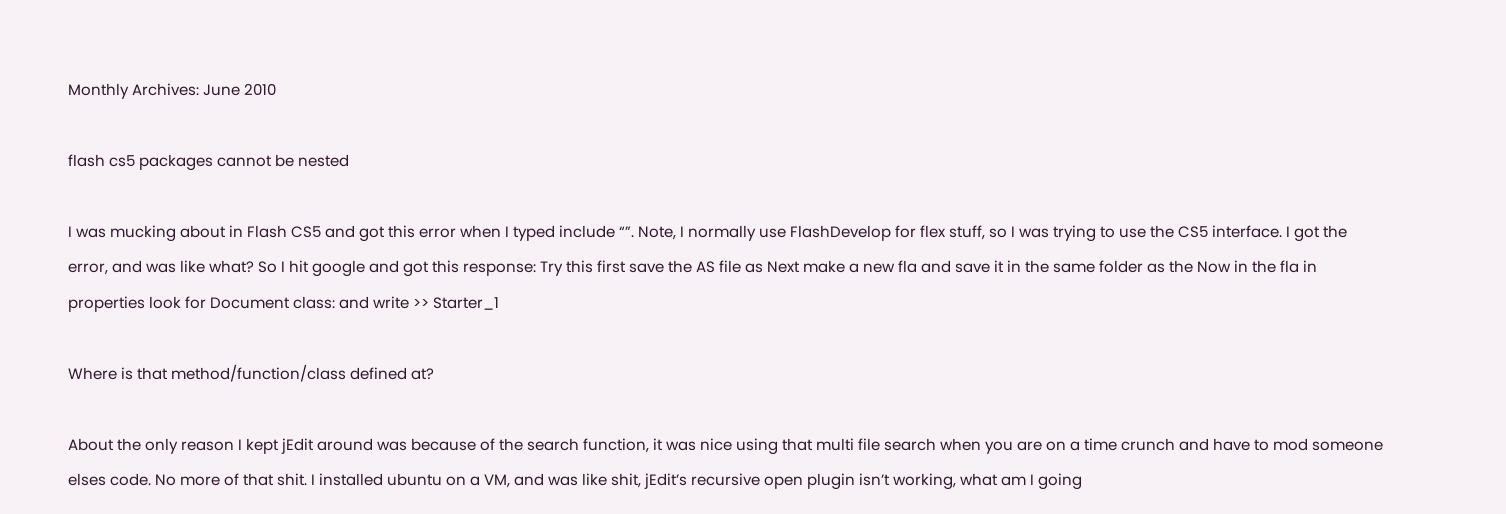Monthly Archives: June 2010

flash cs5 packages cannot be nested

I was mucking about in Flash CS5 and got this error when I typed include “”. Note, I normally use FlashDevelop for flex stuff, so I was trying to use the CS5 interface. I got the error, and was like what? So I hit google and got this response: Try this first save the AS file as Next make a new fla and save it in the same folder as the Now in the fla in properties look for Document class: and write >> Starter_1

Where is that method/function/class defined at?

About the only reason I kept jEdit around was because of the search function, it was nice using that multi file search when you are on a time crunch and have to mod someone elses code. No more of that shit. I installed ubuntu on a VM, and was like shit, jEdit’s recursive open plugin isn’t working, what am I going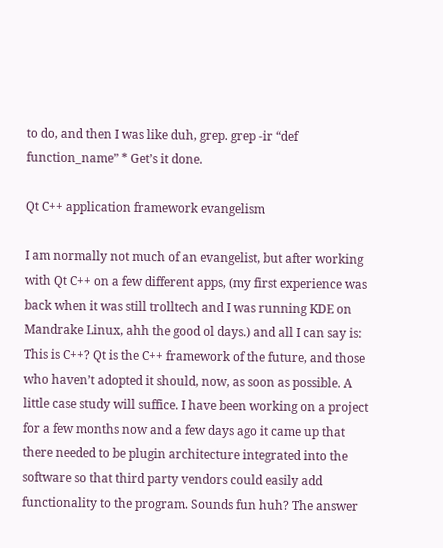to do, and then I was like duh, grep. grep -ir “def function_name” * Get’s it done.

Qt C++ application framework evangelism

I am normally not much of an evangelist, but after working with Qt C++ on a few different apps, (my first experience was back when it was still trolltech and I was running KDE on Mandrake Linux, ahh the good ol days.) and all I can say is: This is C++? Qt is the C++ framework of the future, and those who haven’t adopted it should, now, as soon as possible. A little case study will suffice. I have been working on a project for a few months now and a few days ago it came up that there needed to be plugin architecture integrated into the software so that third party vendors could easily add functionality to the program. Sounds fun huh? The answer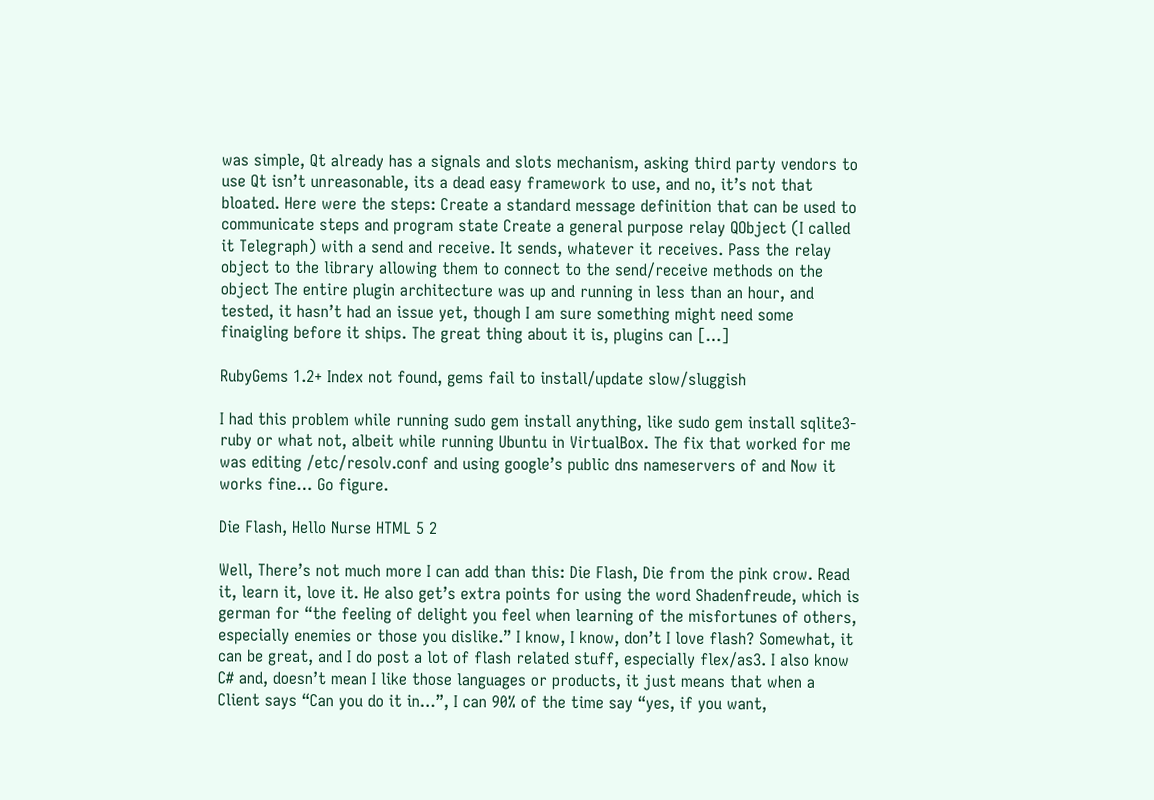was simple, Qt already has a signals and slots mechanism, asking third party vendors to use Qt isn’t unreasonable, its a dead easy framework to use, and no, it’s not that bloated. Here were the steps: Create a standard message definition that can be used to communicate steps and program state Create a general purpose relay QObject (I called it Telegraph) with a send and receive. It sends, whatever it receives. Pass the relay object to the library allowing them to connect to the send/receive methods on the object The entire plugin architecture was up and running in less than an hour, and tested, it hasn’t had an issue yet, though I am sure something might need some finaigling before it ships. The great thing about it is, plugins can […]

RubyGems 1.2+ Index not found, gems fail to install/update slow/sluggish

I had this problem while running sudo gem install anything, like sudo gem install sqlite3-ruby or what not, albeit while running Ubuntu in VirtualBox. The fix that worked for me was editing /etc/resolv.conf and using google’s public dns nameservers of and Now it works fine… Go figure.

Die Flash, Hello Nurse HTML 5 2

Well, There’s not much more I can add than this: Die Flash, Die from the pink crow. Read it, learn it, love it. He also get’s extra points for using the word Shadenfreude, which is german for “the feeling of delight you feel when learning of the misfortunes of others, especially enemies or those you dislike.” I know, I know, don’t I love flash? Somewhat, it can be great, and I do post a lot of flash related stuff, especially flex/as3. I also know C# and, doesn’t mean I like those languages or products, it just means that when a Client says “Can you do it in…”, I can 90% of the time say “yes, if you want,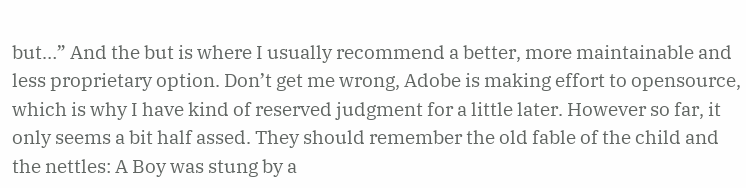but…” And the but is where I usually recommend a better, more maintainable and less proprietary option. Don’t get me wrong, Adobe is making effort to opensource, which is why I have kind of reserved judgment for a little later. However so far, it only seems a bit half assed. They should remember the old fable of the child and the nettles: A Boy was stung by a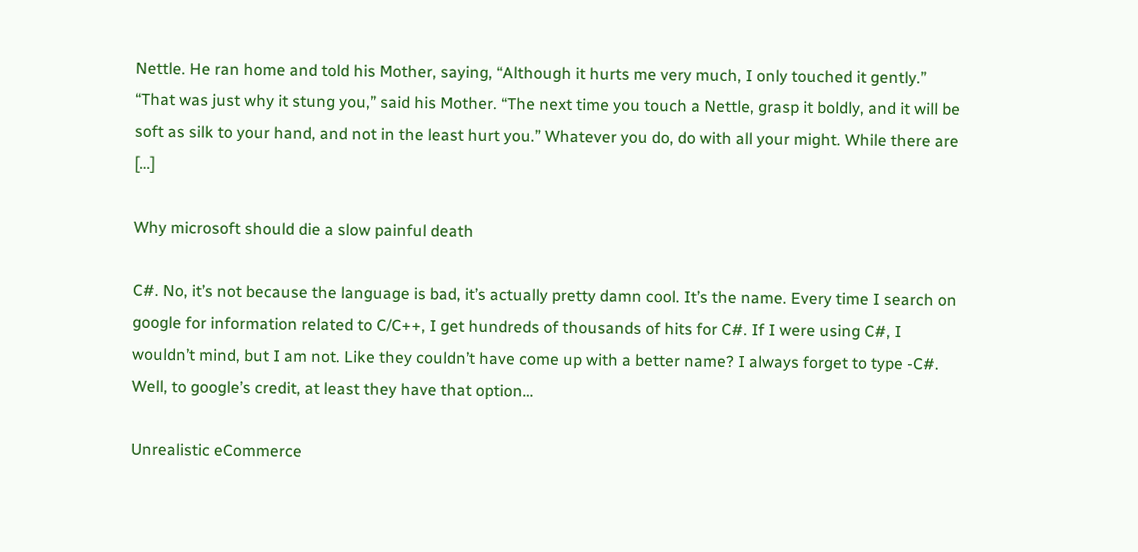Nettle. He ran home and told his Mother, saying, “Although it hurts me very much, I only touched it gently.” “That was just why it stung you,” said his Mother. “The next time you touch a Nettle, grasp it boldly, and it will be soft as silk to your hand, and not in the least hurt you.” Whatever you do, do with all your might. While there are […]

Why microsoft should die a slow painful death

C#. No, it’s not because the language is bad, it’s actually pretty damn cool. It’s the name. Every time I search on google for information related to C/C++, I get hundreds of thousands of hits for C#. If I were using C#, I wouldn’t mind, but I am not. Like they couldn’t have come up with a better name? I always forget to type -C#. Well, to google’s credit, at least they have that option…

Unrealistic eCommerce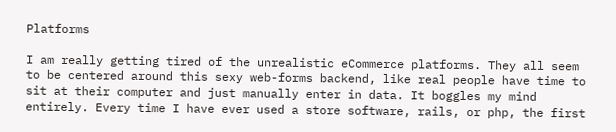Platforms

I am really getting tired of the unrealistic eCommerce platforms. They all seem to be centered around this sexy web-forms backend, like real people have time to sit at their computer and just manually enter in data. It boggles my mind entirely. Every time I have ever used a store software, rails, or php, the first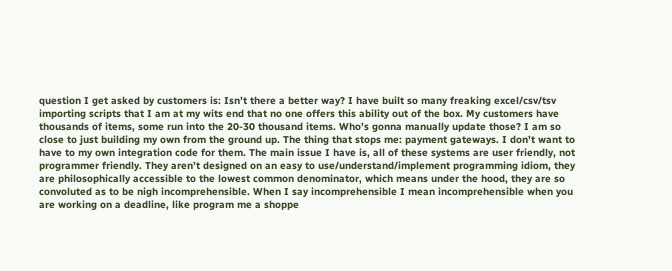question I get asked by customers is: Isn’t there a better way? I have built so many freaking excel/csv/tsv importing scripts that I am at my wits end that no one offers this ability out of the box. My customers have thousands of items, some run into the 20-30 thousand items. Who’s gonna manually update those? I am so close to just building my own from the ground up. The thing that stops me: payment gateways. I don’t want to have to my own integration code for them. The main issue I have is, all of these systems are user friendly, not programmer friendly. They aren’t designed on an easy to use/understand/implement programming idiom, they are philosophically accessible to the lowest common denominator, which means under the hood, they are so convoluted as to be nigh incomprehensible. When I say incomprehensible I mean incomprehensible when you are working on a deadline, like program me a shoppe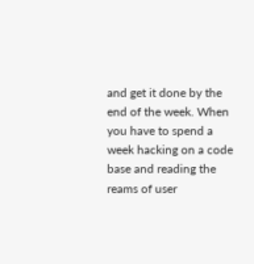and get it done by the end of the week. When you have to spend a week hacking on a code base and reading the reams of user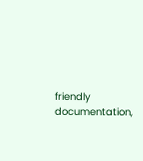friendly documentation,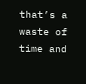that’s a waste of time and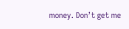money. Don’t get me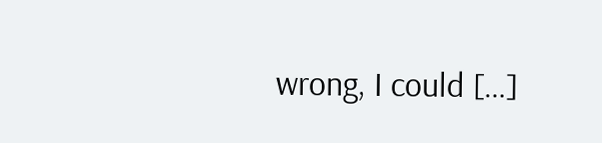wrong, I could […]